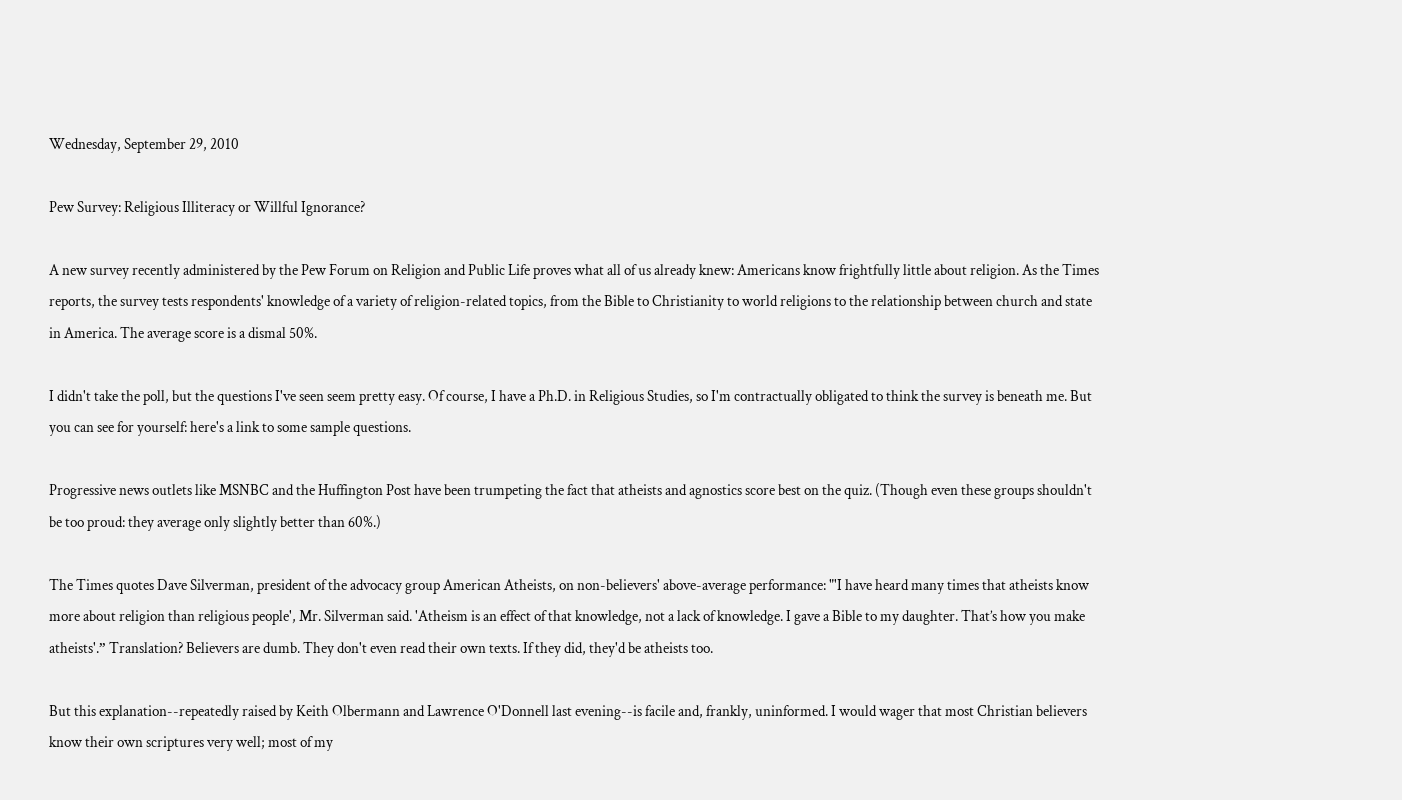Wednesday, September 29, 2010

Pew Survey: Religious Illiteracy or Willful Ignorance?

A new survey recently administered by the Pew Forum on Religion and Public Life proves what all of us already knew: Americans know frightfully little about religion. As the Times reports, the survey tests respondents' knowledge of a variety of religion-related topics, from the Bible to Christianity to world religions to the relationship between church and state in America. The average score is a dismal 50%.

I didn't take the poll, but the questions I've seen seem pretty easy. Of course, I have a Ph.D. in Religious Studies, so I'm contractually obligated to think the survey is beneath me. But you can see for yourself: here's a link to some sample questions.

Progressive news outlets like MSNBC and the Huffington Post have been trumpeting the fact that atheists and agnostics score best on the quiz. (Though even these groups shouldn't be too proud: they average only slightly better than 60%.)

The Times quotes Dave Silverman, president of the advocacy group American Atheists, on non-believers' above-average performance: "'I have heard many times that atheists know more about religion than religious people', Mr. Silverman said. 'Atheism is an effect of that knowledge, not a lack of knowledge. I gave a Bible to my daughter. That’s how you make atheists'.” Translation? Believers are dumb. They don't even read their own texts. If they did, they'd be atheists too.

But this explanation--repeatedly raised by Keith Olbermann and Lawrence O'Donnell last evening--is facile and, frankly, uninformed. I would wager that most Christian believers know their own scriptures very well; most of my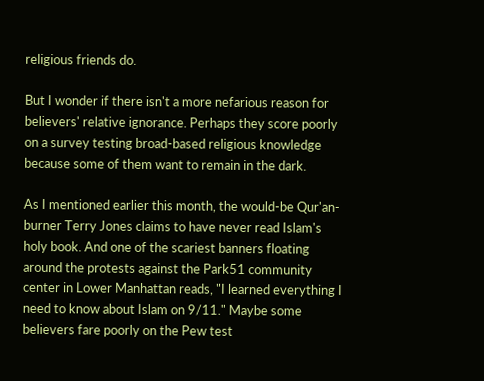religious friends do.

But I wonder if there isn't a more nefarious reason for believers' relative ignorance. Perhaps they score poorly on a survey testing broad-based religious knowledge because some of them want to remain in the dark.

As I mentioned earlier this month, the would-be Qur'an-burner Terry Jones claims to have never read Islam's holy book. And one of the scariest banners floating around the protests against the Park51 community center in Lower Manhattan reads, "I learned everything I need to know about Islam on 9/11." Maybe some believers fare poorly on the Pew test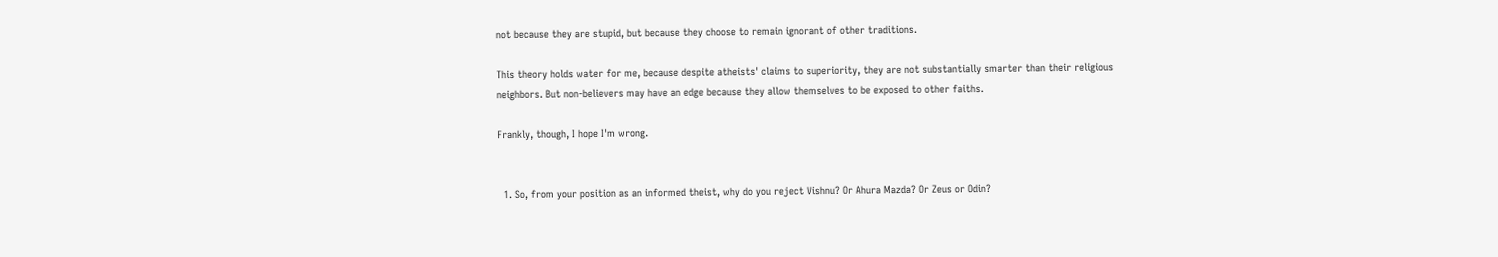not because they are stupid, but because they choose to remain ignorant of other traditions.

This theory holds water for me, because despite atheists' claims to superiority, they are not substantially smarter than their religious neighbors. But non-believers may have an edge because they allow themselves to be exposed to other faiths.

Frankly, though, I hope I'm wrong.


  1. So, from your position as an informed theist, why do you reject Vishnu? Or Ahura Mazda? Or Zeus or Odin?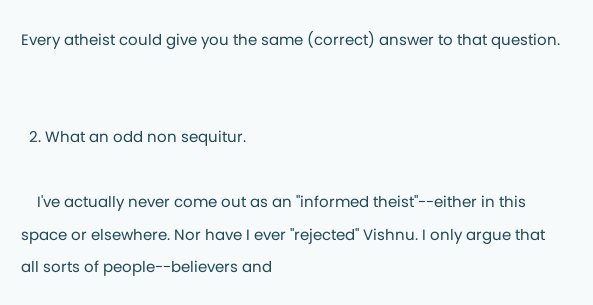Every atheist could give you the same (correct) answer to that question.


  2. What an odd non sequitur.

    I've actually never come out as an "informed theist"--either in this space or elsewhere. Nor have I ever "rejected" Vishnu. I only argue that all sorts of people--believers and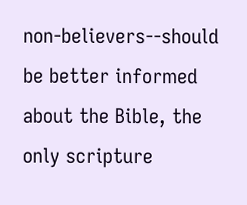non-believers--should be better informed about the Bible, the only scripture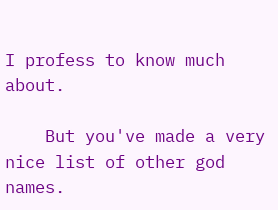I profess to know much about.

    But you've made a very nice list of other god names.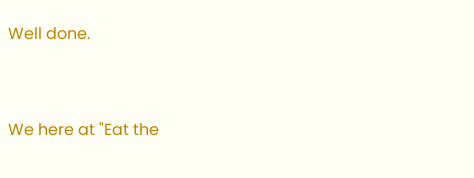Well done.


We here at "Eat the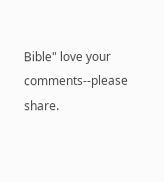Bible" love your comments--please share.